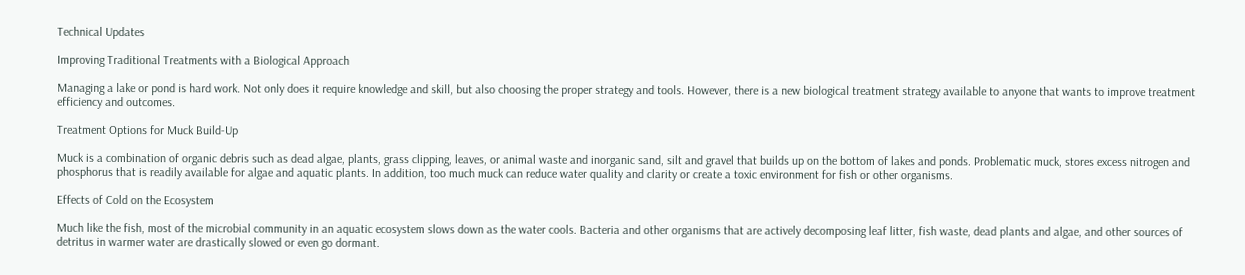Technical Updates

Improving Traditional Treatments with a Biological Approach

Managing a lake or pond is hard work. Not only does it require knowledge and skill, but also choosing the proper strategy and tools. However, there is a new biological treatment strategy available to anyone that wants to improve treatment efficiency and outcomes.

Treatment Options for Muck Build-Up

Muck is a combination of organic debris such as dead algae, plants, grass clipping, leaves, or animal waste and inorganic sand, silt and gravel that builds up on the bottom of lakes and ponds. Problematic muck, stores excess nitrogen and phosphorus that is readily available for algae and aquatic plants. In addition, too much muck can reduce water quality and clarity or create a toxic environment for fish or other organisms.

Effects of Cold on the Ecosystem

Much like the fish, most of the microbial community in an aquatic ecosystem slows down as the water cools. Bacteria and other organisms that are actively decomposing leaf litter, fish waste, dead plants and algae, and other sources of detritus in warmer water are drastically slowed or even go dormant.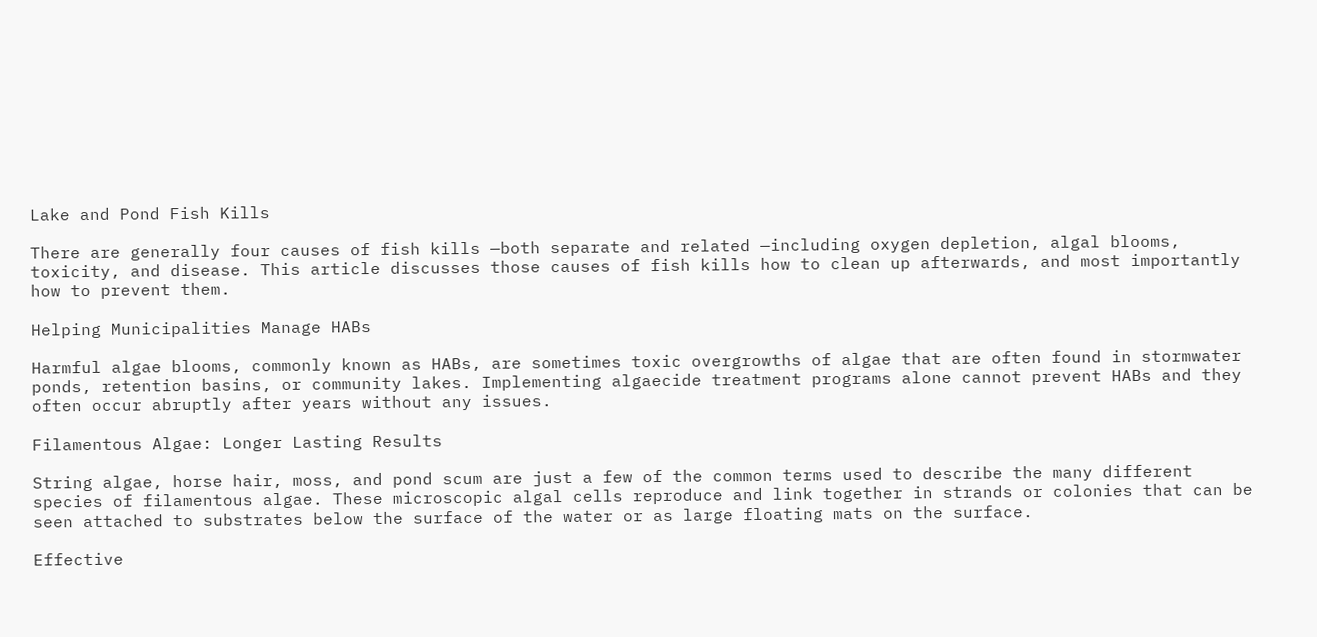Lake and Pond Fish Kills

There are generally four causes of fish kills —both separate and related —including oxygen depletion, algal blooms, toxicity, and disease. This article discusses those causes of fish kills how to clean up afterwards, and most importantly how to prevent them.

Helping Municipalities Manage HABs

Harmful algae blooms, commonly known as HABs, are sometimes toxic overgrowths of algae that are often found in stormwater ponds, retention basins, or community lakes. Implementing algaecide treatment programs alone cannot prevent HABs and they often occur abruptly after years without any issues.

Filamentous Algae: Longer Lasting Results

String algae, horse hair, moss, and pond scum are just a few of the common terms used to describe the many different species of filamentous algae. These microscopic algal cells reproduce and link together in strands or colonies that can be seen attached to substrates below the surface of the water or as large floating mats on the surface.

Effective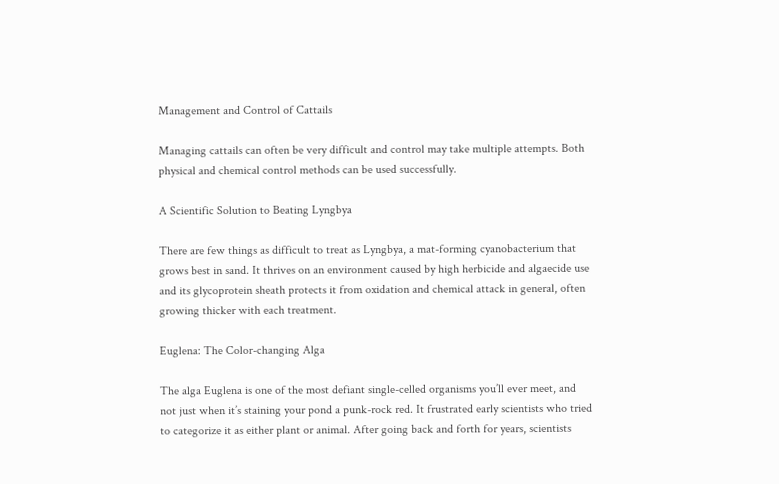Management and Control of Cattails

Managing cattails can often be very difficult and control may take multiple attempts. Both physical and chemical control methods can be used successfully.

A Scientific Solution to Beating Lyngbya

There are few things as difficult to treat as Lyngbya, a mat-forming cyanobacterium that grows best in sand. It thrives on an environment caused by high herbicide and algaecide use and its glycoprotein sheath protects it from oxidation and chemical attack in general, often growing thicker with each treatment.

Euglena: The Color-changing Alga

The alga Euglena is one of the most defiant single-celled organisms you’ll ever meet, and not just when it’s staining your pond a punk-rock red. It frustrated early scientists who tried to categorize it as either plant or animal. After going back and forth for years, scientists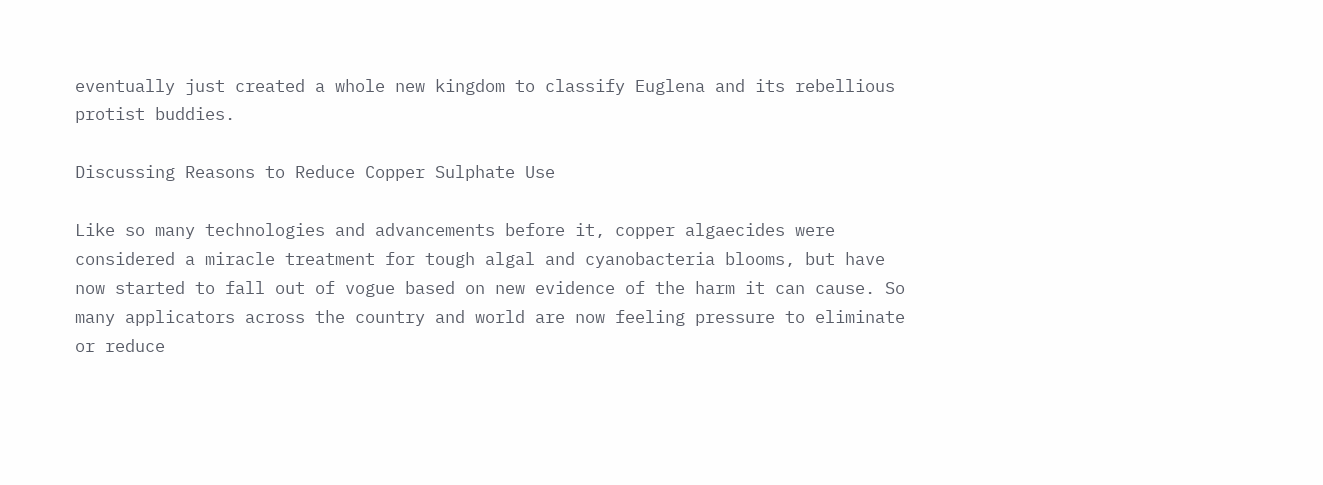eventually just created a whole new kingdom to classify Euglena and its rebellious protist buddies.

Discussing Reasons to Reduce Copper Sulphate Use

Like so many technologies and advancements before it, copper algaecides were considered a miracle treatment for tough algal and cyanobacteria blooms, but have now started to fall out of vogue based on new evidence of the harm it can cause. So many applicators across the country and world are now feeling pressure to eliminate or reduce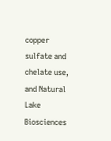copper sulfate and chelate use, and Natural Lake Biosciences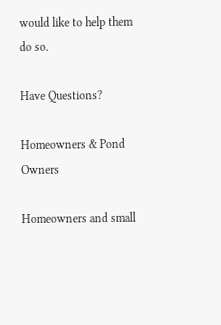would like to help them do so.

Have Questions?

Homeowners & Pond Owners

Homeowners and small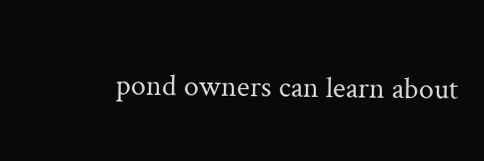pond owners can learn about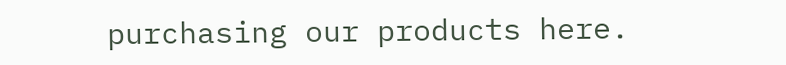purchasing our products here.